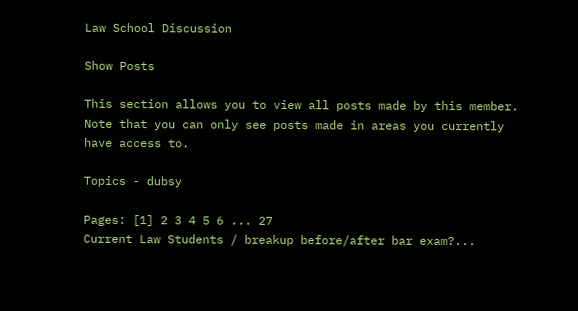Law School Discussion

Show Posts

This section allows you to view all posts made by this member. Note that you can only see posts made in areas you currently have access to.

Topics - dubsy

Pages: [1] 2 3 4 5 6 ... 27
Current Law Students / breakup before/after bar exam?...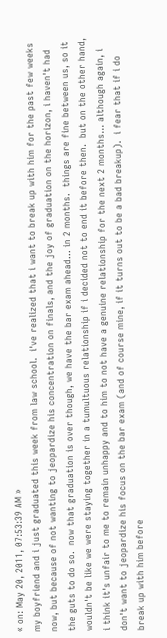« on: May 20, 2011, 07:53:39 AM »
my boyfriend and i just graduated this week from law school.  i've realized that i want to break up with him for the past few weeks now, but because of not wanting to jeopardize his concentration on finals, and the joy of graduation on the horizon, i haven't had the guts to do so.  now that graduation is over though, we have the bar exam ahead... in 2 months.  things are fine between us, so it wouldn't be like we were staying together in a tumultuous relationship if i decided not to end it before then.  but on the other hand, i think it's unfair to me to remain unhappy and to him to not have a genuine relationship for the next 2 months... although again, i don't want to jeopardize his focus on the bar exam (and of course mine, if it turns out to be a bad breakup).  i fear that if i do break up with him before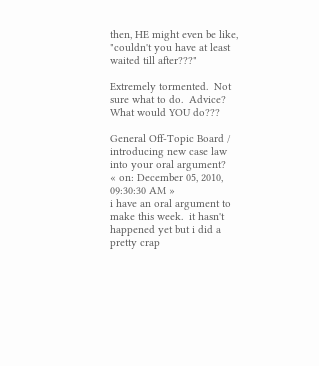then, HE might even be like, "couldn't you have at least waited till after???"

Extremely tormented.  Not sure what to do.  Advice?  What would YOU do???

General Off-Topic Board / introducing new case law into your oral argument?
« on: December 05, 2010, 09:30:30 AM »
i have an oral argument to make this week.  it hasn't happened yet but i did a pretty crap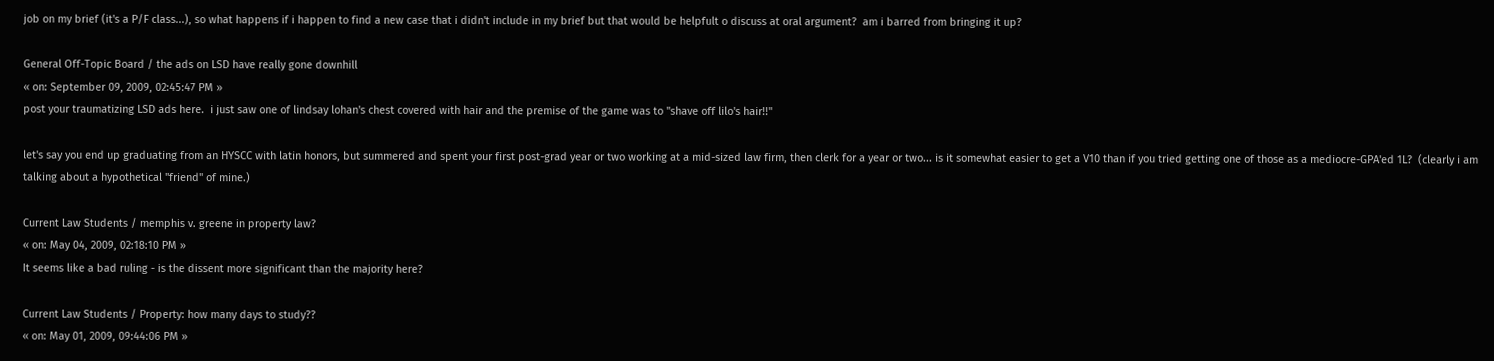job on my brief (it's a P/F class...), so what happens if i happen to find a new case that i didn't include in my brief but that would be helpfult o discuss at oral argument?  am i barred from bringing it up?

General Off-Topic Board / the ads on LSD have really gone downhill
« on: September 09, 2009, 02:45:47 PM »
post your traumatizing LSD ads here.  i just saw one of lindsay lohan's chest covered with hair and the premise of the game was to "shave off lilo's hair!!"

let's say you end up graduating from an HYSCC with latin honors, but summered and spent your first post-grad year or two working at a mid-sized law firm, then clerk for a year or two... is it somewhat easier to get a V10 than if you tried getting one of those as a mediocre-GPA'ed 1L?  (clearly i am talking about a hypothetical "friend" of mine.)

Current Law Students / memphis v. greene in property law?
« on: May 04, 2009, 02:18:10 PM »
It seems like a bad ruling - is the dissent more significant than the majority here?

Current Law Students / Property: how many days to study??
« on: May 01, 2009, 09:44:06 PM »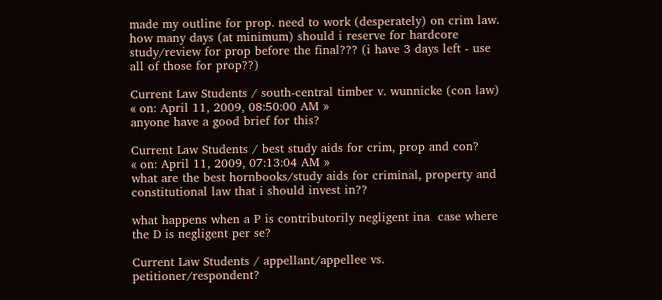made my outline for prop. need to work (desperately) on crim law.  how many days (at minimum) should i reserve for hardcore study/review for prop before the final??? (i have 3 days left - use all of those for prop??)

Current Law Students / south-central timber v. wunnicke (con law)
« on: April 11, 2009, 08:50:00 AM »
anyone have a good brief for this?

Current Law Students / best study aids for crim, prop and con?
« on: April 11, 2009, 07:13:04 AM »
what are the best hornbooks/study aids for criminal, property and constitutional law that i should invest in??

what happens when a P is contributorily negligent ina  case where the D is negligent per se?

Current Law Students / appellant/appellee vs. petitioner/respondent?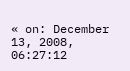« on: December 13, 2008, 06:27:12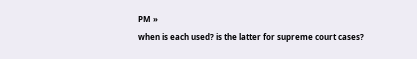PM »
when is each used? is the latter for supreme court cases?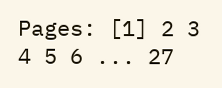Pages: [1] 2 3 4 5 6 ... 27